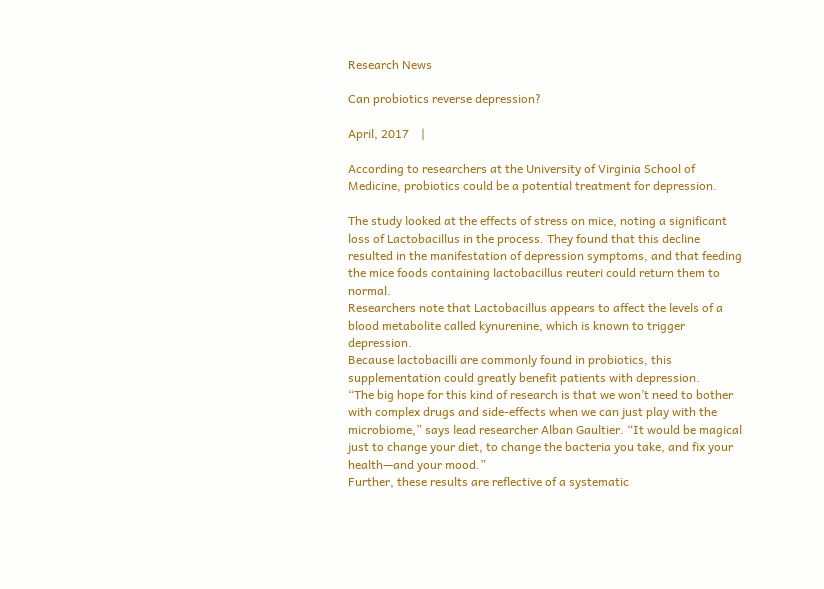Research News

Can probiotics reverse depression?

April, 2017    |

According to researchers at the University of Virginia School of Medicine, probiotics could be a potential treatment for depression.

The study looked at the effects of stress on mice, noting a significant loss of Lactobacillus in the process. They found that this decline resulted in the manifestation of depression symptoms, and that feeding the mice foods containing lactobacillus reuteri could return them to normal.
Researchers note that Lactobacillus appears to affect the levels of a blood metabolite called kynurenine, which is known to trigger depression.
Because lactobacilli are commonly found in probiotics, this supplementation could greatly benefit patients with depression.
“The big hope for this kind of research is that we won’t need to bother with complex drugs and side-effects when we can just play with the microbiome,” says lead researcher Alban Gaultier. “It would be magical just to change your diet, to change the bacteria you take, and fix your health—and your mood.”
Further, these results are reflective of a systematic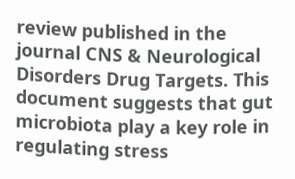review published in the journal CNS & Neurological Disorders Drug Targets. This document suggests that gut microbiota play a key role in regulating stress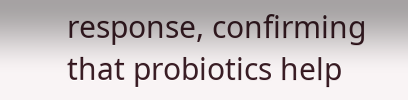response, confirming that probiotics help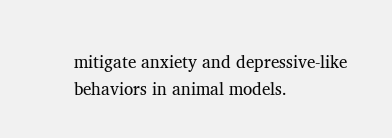mitigate anxiety and depressive-like behaviors in animal models.